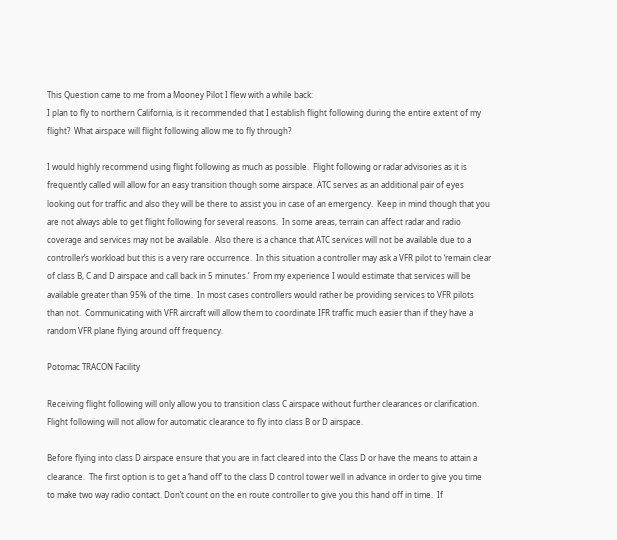This Question came to me from a Mooney Pilot I flew with a while back:
I plan to fly to northern California, is it recommended that I establish flight following during the entire extent of my flight?  What airspace will flight following allow me to fly through?

I would highly recommend using flight following as much as possible.  Flight following or radar advisories as it is frequently called will allow for an easy transition though some airspace. ATC serves as an additional pair of eyes looking out for traffic and also they will be there to assist you in case of an emergency.  Keep in mind though that you are not always able to get flight following for several reasons.  In some areas, terrain can affect radar and radio coverage and services may not be available.  Also there is a chance that ATC services will not be available due to a controller’s workload but this is a very rare occurrence.  In this situation a controller may ask a VFR pilot to ‘remain clear of class B, C and D airspace and call back in 5 minutes.’  From my experience I would estimate that services will be available greater than 95% of the time.  In most cases controllers would rather be providing services to VFR pilots than not.  Communicating with VFR aircraft will allow them to coordinate IFR traffic much easier than if they have a random VFR plane flying around off frequency.

Potomac TRACON Facility

Receiving flight following will only allow you to transition class C airspace without further clearances or clarification.  Flight following will not allow for automatic clearance to fly into class B or D airspace.

Before flying into class D airspace ensure that you are in fact cleared into the Class D or have the means to attain a clearance.  The first option is to get a ‘hand off’ to the class D control tower well in advance in order to give you time to make two way radio contact. Don’t count on the en route controller to give you this hand off in time.  If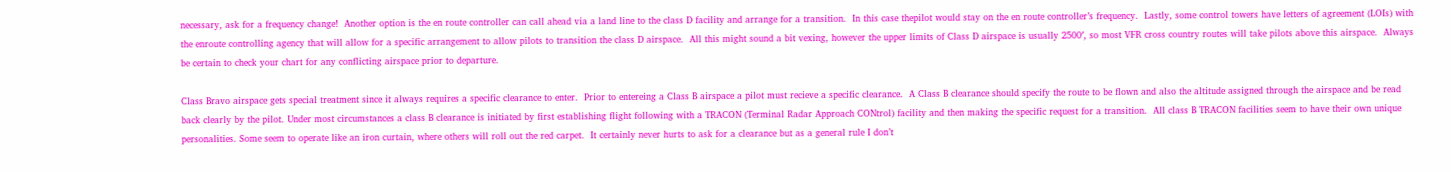necessary, ask for a frequency change!  Another option is the en route controller can call ahead via a land line to the class D facility and arrange for a transition.  In this case thepilot would stay on the en route controller’s frequency.  Lastly, some control towers have letters of agreement (LOIs) with the enroute controlling agency that will allow for a specific arrangement to allow pilots to transition the class D airspace.  All this might sound a bit vexing, however the upper limits of Class D airspace is usually 2500′, so most VFR cross country routes will take pilots above this airspace.  Always be certain to check your chart for any conflicting airspace prior to departure.

Class Bravo airspace gets special treatment since it always requires a specific clearance to enter.  Prior to entereing a Class B airspace a pilot must recieve a specific clearance.  A Class B clearance should specify the route to be flown and also the altitude assigned through the airspace and be read back clearly by the pilot. Under most circumstances a class B clearance is initiated by first establishing flight following with a TRACON (Terminal Radar Approach CONtrol) facility and then making the specific request for a transition.  All class B TRACON facilities seem to have their own unique personalities. Some seem to operate like an iron curtain, where others will roll out the red carpet.  It certainly never hurts to ask for a clearance but as a general rule I don’t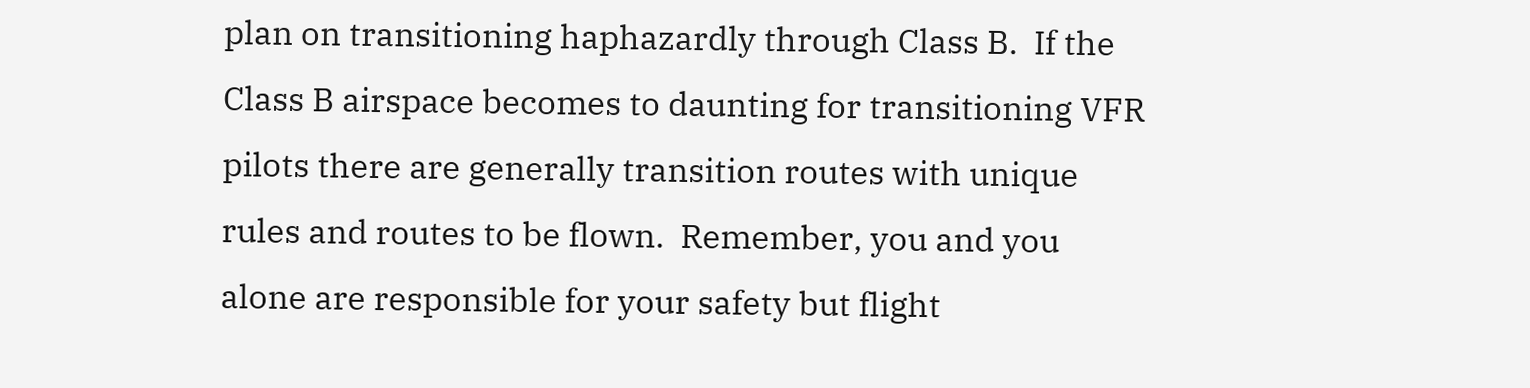plan on transitioning haphazardly through Class B.  If the Class B airspace becomes to daunting for transitioning VFR pilots there are generally transition routes with unique rules and routes to be flown.  Remember, you and you alone are responsible for your safety but flight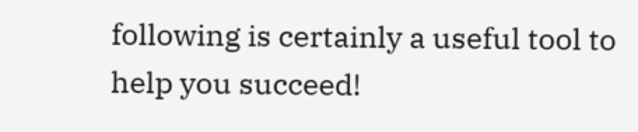following is certainly a useful tool to help you succeed!